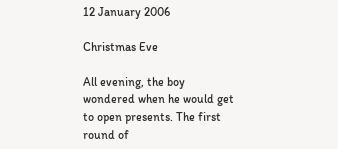12 January 2006

Christmas Eve

All evening, the boy wondered when he would get to open presents. The first round of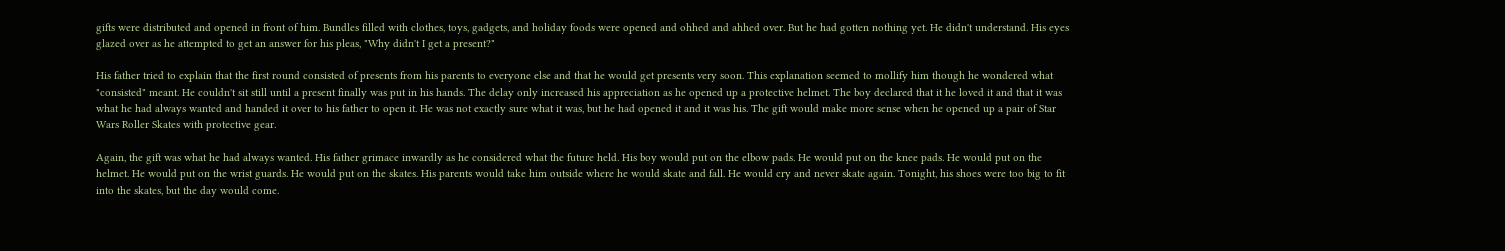gifts were distributed and opened in front of him. Bundles filled with clothes, toys, gadgets, and holiday foods were opened and ohhed and ahhed over. But he had gotten nothing yet. He didn't understand. His eyes glazed over as he attempted to get an answer for his pleas, "Why didn't I get a present?"

His father tried to explain that the first round consisted of presents from his parents to everyone else and that he would get presents very soon. This explanation seemed to mollify him though he wondered what "consisted" meant. He couldn't sit still until a present finally was put in his hands. The delay only increased his appreciation as he opened up a protective helmet. The boy declared that it he loved it and that it was what he had always wanted and handed it over to his father to open it. He was not exactly sure what it was, but he had opened it and it was his. The gift would make more sense when he opened up a pair of Star Wars Roller Skates with protective gear.

Again, the gift was what he had always wanted. His father grimace inwardly as he considered what the future held. His boy would put on the elbow pads. He would put on the knee pads. He would put on the helmet. He would put on the wrist guards. He would put on the skates. His parents would take him outside where he would skate and fall. He would cry and never skate again. Tonight, his shoes were too big to fit into the skates, but the day would come.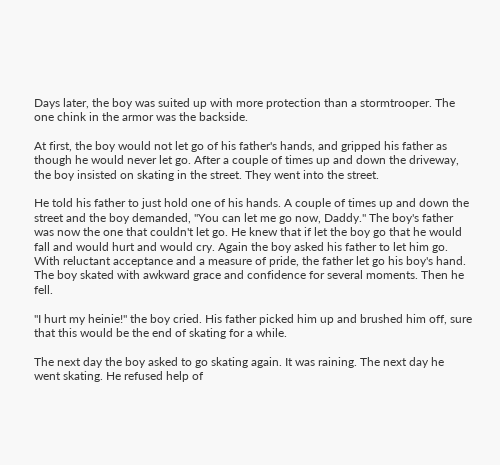Days later, the boy was suited up with more protection than a stormtrooper. The one chink in the armor was the backside.

At first, the boy would not let go of his father's hands, and gripped his father as though he would never let go. After a couple of times up and down the driveway, the boy insisted on skating in the street. They went into the street.

He told his father to just hold one of his hands. A couple of times up and down the street and the boy demanded, "You can let me go now, Daddy." The boy's father was now the one that couldn't let go. He knew that if let the boy go that he would fall and would hurt and would cry. Again the boy asked his father to let him go. With reluctant acceptance and a measure of pride, the father let go his boy's hand. The boy skated with awkward grace and confidence for several moments. Then he fell.

"I hurt my heinie!" the boy cried. His father picked him up and brushed him off, sure that this would be the end of skating for a while.

The next day the boy asked to go skating again. It was raining. The next day he went skating. He refused help of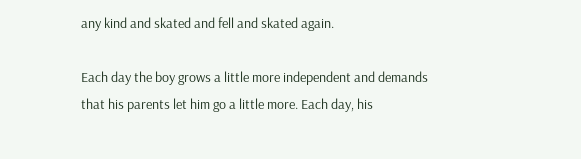any kind and skated and fell and skated again.

Each day the boy grows a little more independent and demands that his parents let him go a little more. Each day, his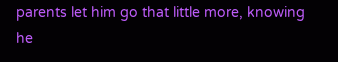parents let him go that little more, knowing he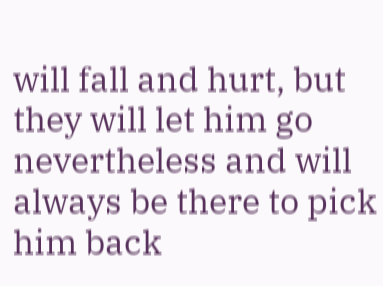will fall and hurt, but they will let him go nevertheless and will always be there to pick him back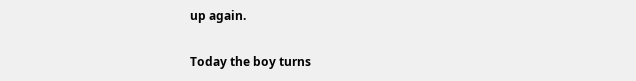up again.

Today the boy turns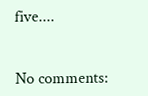five....


No comments: